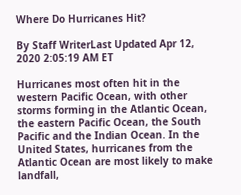Where Do Hurricanes Hit?

By Staff WriterLast Updated Apr 12, 2020 2:05:19 AM ET

Hurricanes most often hit in the western Pacific Ocean, with other storms forming in the Atlantic Ocean, the eastern Pacific Ocean, the South Pacific and the Indian Ocean. In the United States, hurricanes from the Atlantic Ocean are most likely to make landfall,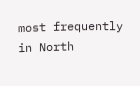most frequently in North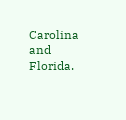Carolina and Florida.